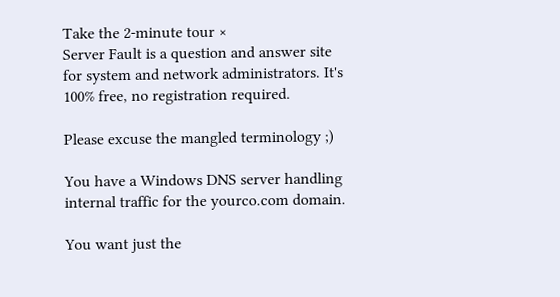Take the 2-minute tour ×
Server Fault is a question and answer site for system and network administrators. It's 100% free, no registration required.

Please excuse the mangled terminology ;)

You have a Windows DNS server handling internal traffic for the yourco.com domain.

You want just the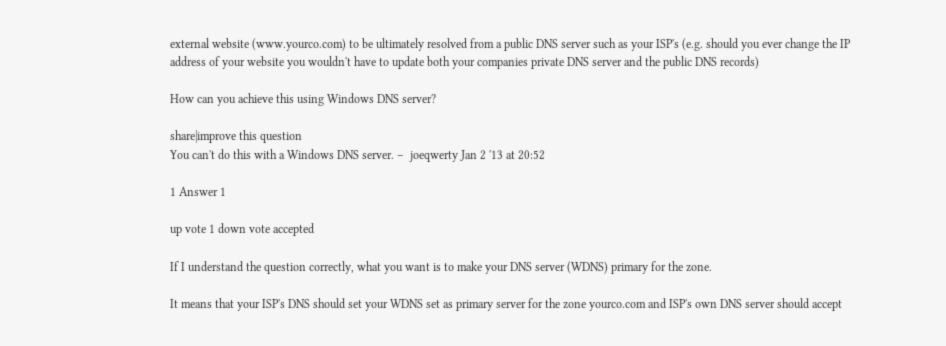external website (www.yourco.com) to be ultimately resolved from a public DNS server such as your ISP's (e.g. should you ever change the IP address of your website you wouldn't have to update both your companies private DNS server and the public DNS records)

How can you achieve this using Windows DNS server?

share|improve this question
You can't do this with a Windows DNS server. –  joeqwerty Jan 2 '13 at 20:52

1 Answer 1

up vote 1 down vote accepted

If I understand the question correctly, what you want is to make your DNS server (WDNS) primary for the zone.

It means that your ISP's DNS should set your WDNS set as primary server for the zone yourco.com and ISP's own DNS server should accept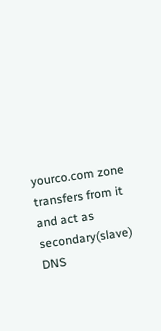yourco.com zone transfers from it and act as secondary(slave) DNS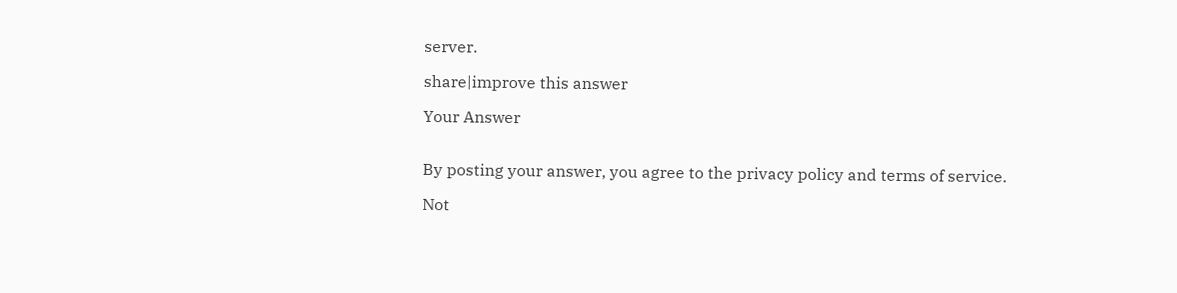server.

share|improve this answer

Your Answer


By posting your answer, you agree to the privacy policy and terms of service.

Not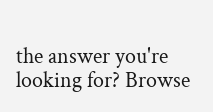the answer you're looking for? Browse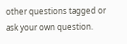other questions tagged or ask your own question.